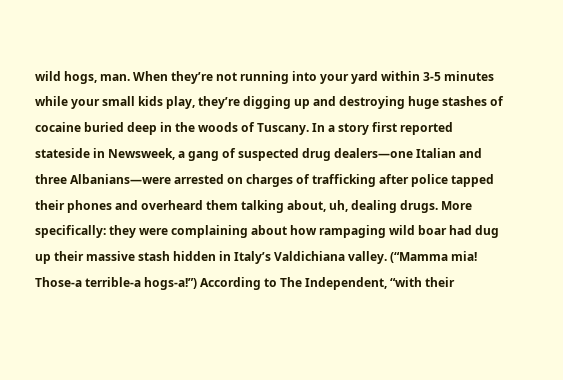wild hogs, man. When they’re not running into your yard within 3-5 minutes while your small kids play, they’re digging up and destroying huge stashes of cocaine buried deep in the woods of Tuscany. In a story first reported stateside in Newsweek, a gang of suspected drug dealers—one Italian and three Albanians—were arrested on charges of trafficking after police tapped their phones and overheard them talking about, uh, dealing drugs. More specifically: they were complaining about how rampaging wild boar had dug up their massive stash hidden in Italy’s Valdichiana valley. (“Mamma mia! Those-a terrible-a hogs-a!”) According to The Independent, “with their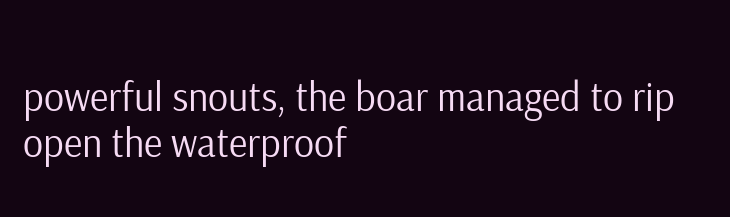powerful snouts, the boar managed to rip open the waterproof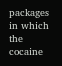packages in which the cocaine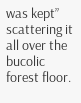was kept” scattering it all over the bucolic forest floor.